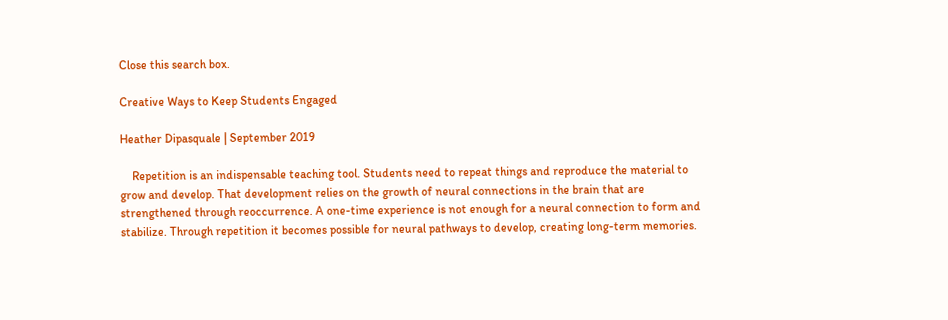Close this search box.

Creative Ways to Keep Students Engaged

Heather Dipasquale | September 2019

    Repetition is an indispensable teaching tool. Students need to repeat things and reproduce the material to grow and develop. That development relies on the growth of neural connections in the brain that are strengthened through reoccurrence. A one-time experience is not enough for a neural connection to form and stabilize. Through repetition it becomes possible for neural pathways to develop, creating long-term memories.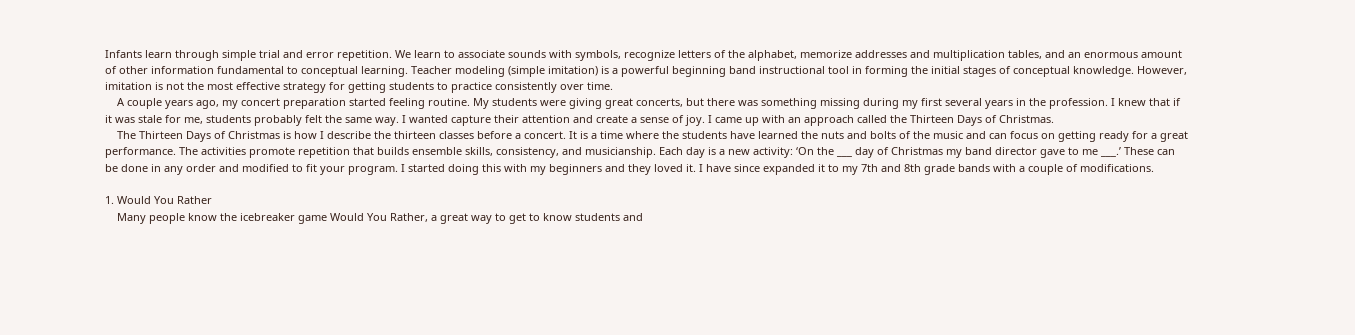Infants learn through simple trial and error repetition. We learn to associate sounds with symbols, recognize letters of the alphabet, memorize addresses and multiplication tables, and an enormous amount of other information fundamental to conceptual learning. Teacher modeling (simple imitation) is a powerful beginning band instructional tool in forming the initial stages of conceptual knowledge. However, imitation is not the most effective strategy for getting students to practice consistently over time.
    A couple years ago, my concert preparation started feeling routine. My students were giving great concerts, but there was something missing during my first several years in the profession. I knew that if it was stale for me, students probably felt the same way. I wanted capture their attention and create a sense of joy. I came up with an approach called the Thirteen Days of Christmas.
    The Thirteen Days of Christmas is how I describe the thirteen classes before a concert. It is a time where the students have learned the nuts and bolts of the music and can focus on getting ready for a great performance. The activities promote repetition that builds ensemble skills, consistency, and musicianship. Each day is a new activity: ‘On the ___ day of Christmas my band director gave to me ___.’ These can be done in any order and modified to fit your program. I started doing this with my beginners and they loved it. I have since expanded it to my 7th and 8th grade bands with a couple of modifications.

1. Would You Rather
    Many people know the icebreaker game Would You Rather, a great way to get to know students and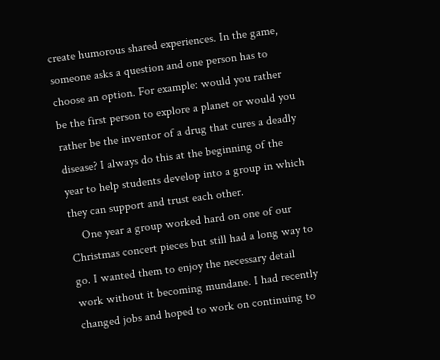create humorous shared experiences. In the game, someone asks a question and one person has to choose an option. For example: would you rather be the first person to explore a planet or would you rather be the inventor of a drug that cures a deadly disease? I always do this at the beginning of the year to help students develop into a group in which they can support and trust each other.
    One year a group worked hard on one of our Christmas concert pieces but still had a long way to go. I wanted them to enjoy the necessary detail work without it becoming mundane. I had recently changed jobs and hoped to work on continuing to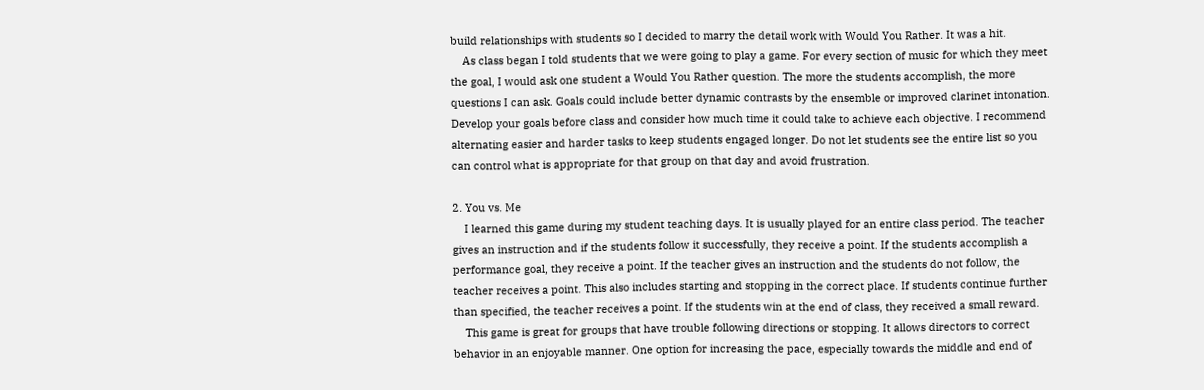build relationships with students so I decided to marry the detail work with Would You Rather. It was a hit.
    As class began I told students that we were going to play a game. For every section of music for which they meet the goal, I would ask one student a Would You Rather question. The more the students accomplish, the more questions I can ask. Goals could include better dynamic contrasts by the ensemble or improved clarinet intonation. Develop your goals before class and consider how much time it could take to achieve each objective. I recommend alternating easier and harder tasks to keep students engaged longer. Do not let students see the entire list so you can control what is appropriate for that group on that day and avoid frustration.

2. You vs. Me
    I learned this game during my student teaching days. It is usually played for an entire class period. The teacher gives an instruction and if the students follow it successfully, they receive a point. If the students accomplish a performance goal, they receive a point. If the teacher gives an instruction and the students do not follow, the teacher receives a point. This also includes starting and stopping in the correct place. If students continue further than specified, the teacher receives a point. If the students win at the end of class, they received a small reward.
    This game is great for groups that have trouble following directions or stopping. It allows directors to correct behavior in an enjoyable manner. One option for increasing the pace, especially towards the middle and end of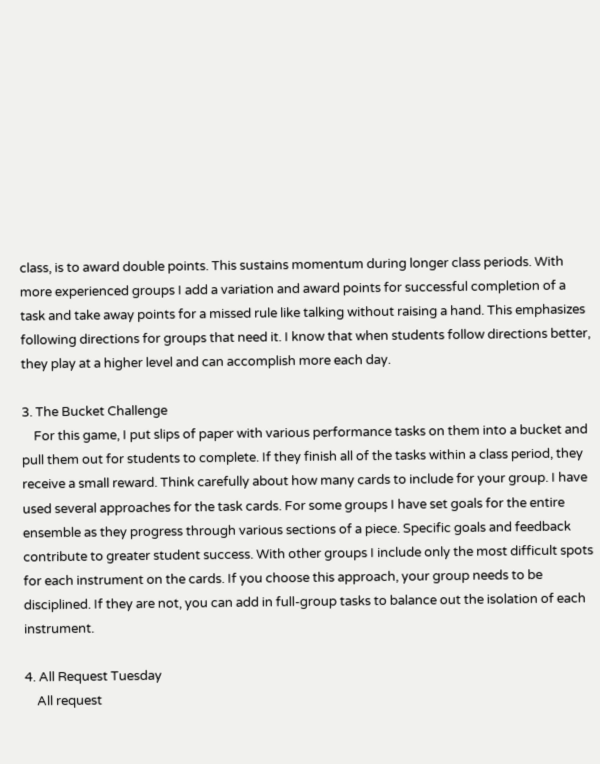class, is to award double points. This sustains momentum during longer class periods. With more experienced groups I add a variation and award points for successful completion of a task and take away points for a missed rule like talking without raising a hand. This emphasizes following directions for groups that need it. I know that when students follow directions better, they play at a higher level and can accomplish more each day.

3. The Bucket Challenge
    For this game, I put slips of paper with various performance tasks on them into a bucket and pull them out for students to complete. If they finish all of the tasks within a class period, they receive a small reward. Think carefully about how many cards to include for your group. I have used several approaches for the task cards. For some groups I have set goals for the entire ensemble as they progress through various sections of a piece. Specific goals and feedback contribute to greater student success. With other groups I include only the most difficult spots for each instrument on the cards. If you choose this approach, your group needs to be disciplined. If they are not, you can add in full-group tasks to balance out the isolation of each instrument.

4. All Request Tuesday
    All request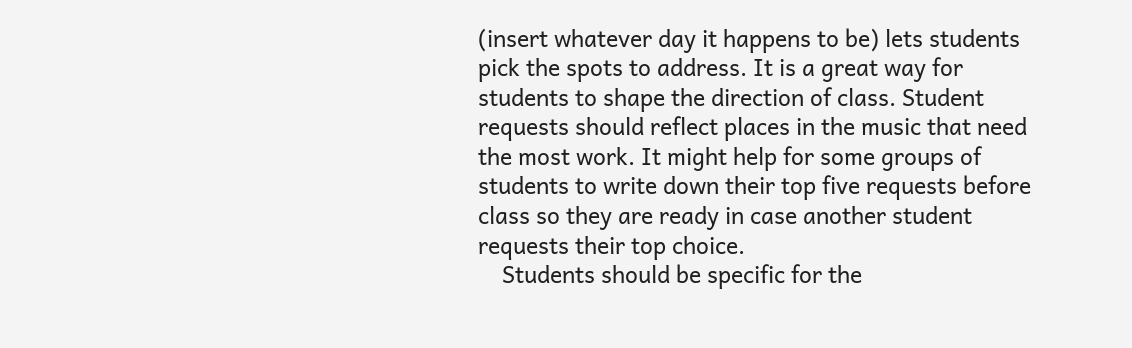(insert whatever day it happens to be) lets students pick the spots to address. It is a great way for students to shape the direction of class. Student requests should reflect places in the music that need the most work. It might help for some groups of students to write down their top five requests before class so they are ready in case another student requests their top choice.
    Students should be specific for the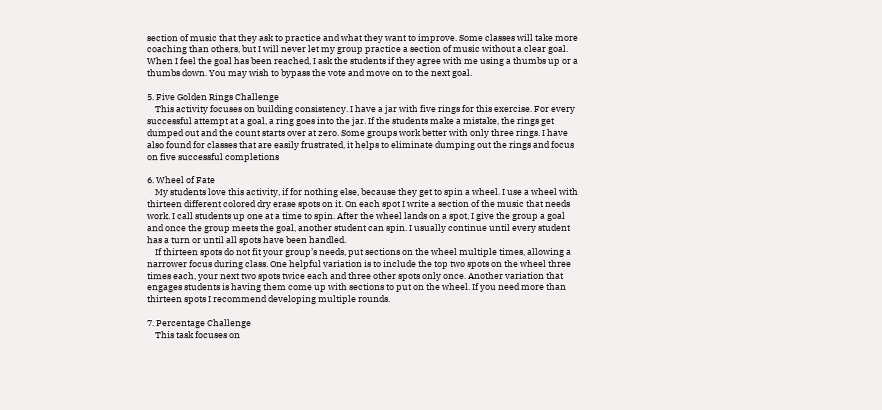section of music that they ask to practice and what they want to improve. Some classes will take more coaching than others, but I will never let my group practice a section of music without a clear goal. When I feel the goal has been reached, I ask the students if they agree with me using a thumbs up or a thumbs down. You may wish to bypass the vote and move on to the next goal.

5. Five Golden Rings Challenge
    This activity focuses on building consistency. I have a jar with five rings for this exercise. For every successful attempt at a goal, a ring goes into the jar. If the students make a mistake, the rings get dumped out and the count starts over at zero. Some groups work better with only three rings. I have also found for classes that are easily frustrated, it helps to eliminate dumping out the rings and focus on five successful completions

6. Wheel of Fate
    My students love this activity, if for nothing else, because they get to spin a wheel. I use a wheel with thirteen different colored dry erase spots on it. On each spot I write a section of the music that needs work. I call students up one at a time to spin. After the wheel lands on a spot, I give the group a goal and once the group meets the goal, another student can spin. I usually continue until every student has a turn or until all spots have been handled.
    If thirteen spots do not fit your group’s needs, put sections on the wheel multiple times, allowing a narrower focus during class. One helpful variation is to include the top two spots on the wheel three times each, your next two spots twice each and three other spots only once. Another variation that engages students is having them come up with sections to put on the wheel. If you need more than thirteen spots I recommend developing multiple rounds.

7. Percentage Challenge
    This task focuses on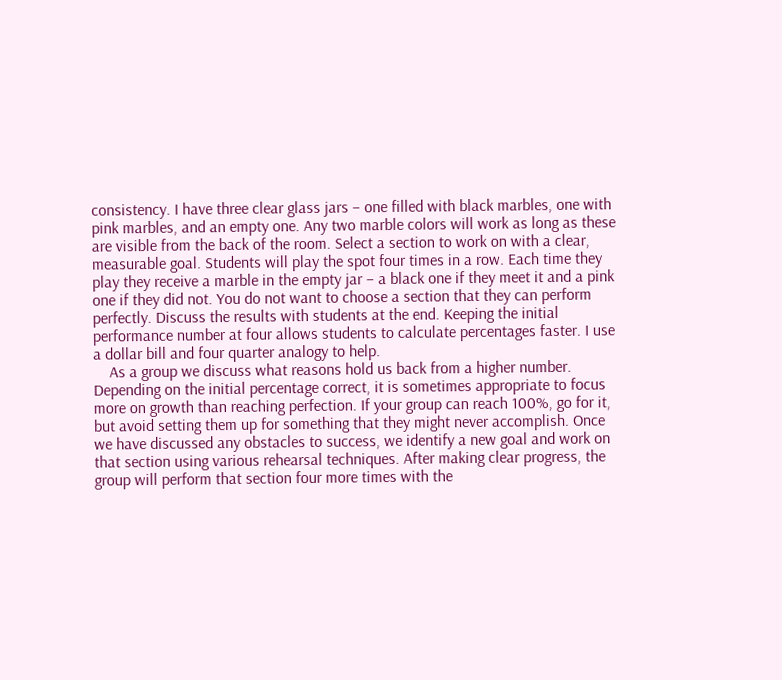consistency. I have three clear glass jars – one filled with black marbles, one with pink marbles, and an empty one. Any two marble colors will work as long as these are visible from the back of the room. Select a section to work on with a clear, measurable goal. Students will play the spot four times in a row. Each time they play they receive a marble in the empty jar – a black one if they meet it and a pink one if they did not. You do not want to choose a section that they can perform perfectly. Discuss the results with students at the end. Keeping the initial performance number at four allows students to calculate percentages faster. I use a dollar bill and four quarter analogy to help.
    As a group we discuss what reasons hold us back from a higher number. Depending on the initial percentage correct, it is sometimes appropriate to focus more on growth than reaching perfection. If your group can reach 100%, go for it, but avoid setting them up for something that they might never accomplish. Once we have discussed any obstacles to success, we identify a new goal and work on that section using various rehearsal techniques. After making clear progress, the group will perform that section four more times with the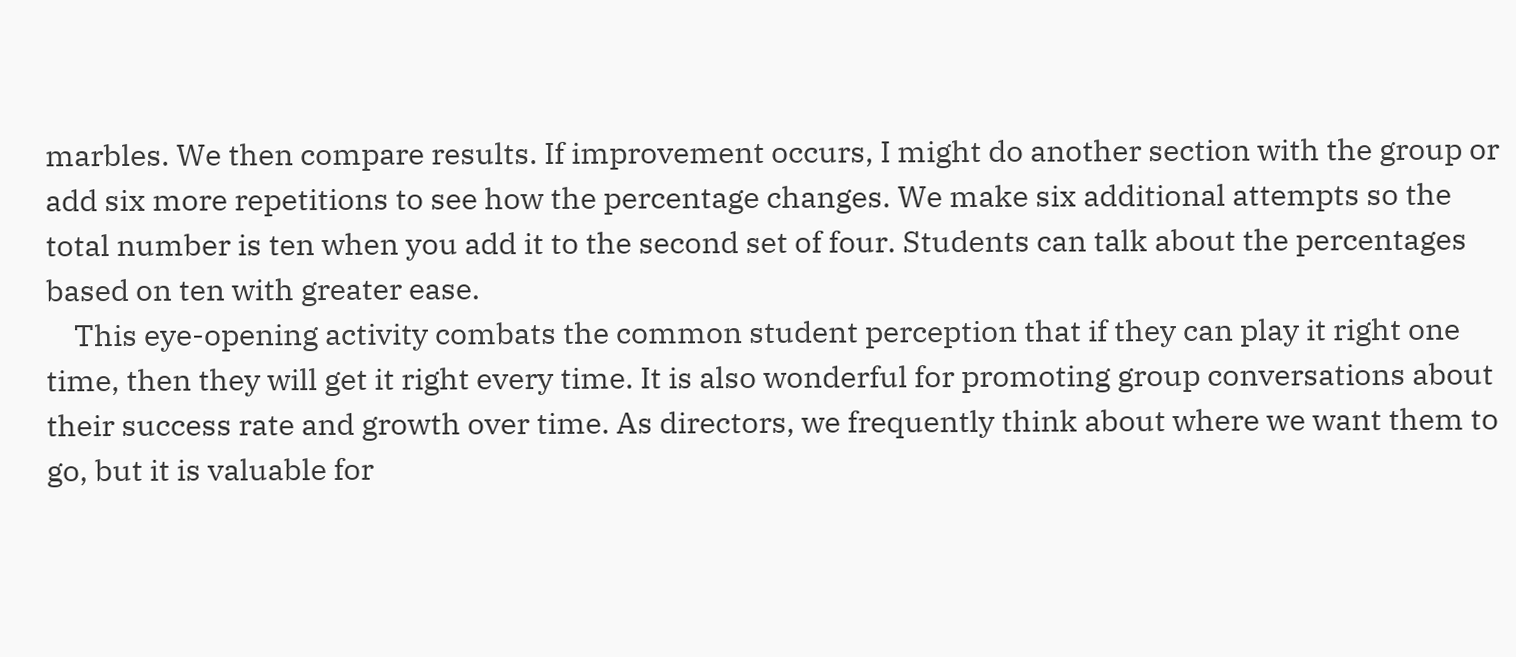marbles. We then compare results. If improvement occurs, I might do another section with the group or add six more repetitions to see how the percentage changes. We make six additional attempts so the total number is ten when you add it to the second set of four. Students can talk about the percentages based on ten with greater ease.
    This eye-opening activity combats the common student perception that if they can play it right one time, then they will get it right every time. It is also wonderful for promoting group conversations about their success rate and growth over time. As directors, we frequently think about where we want them to go, but it is valuable for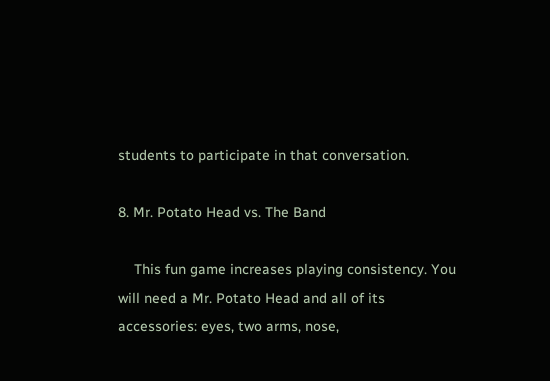students to participate in that conversation.

8. Mr. Potato Head vs. The Band

    This fun game increases playing consistency. You will need a Mr. Potato Head and all of its accessories: eyes, two arms, nose,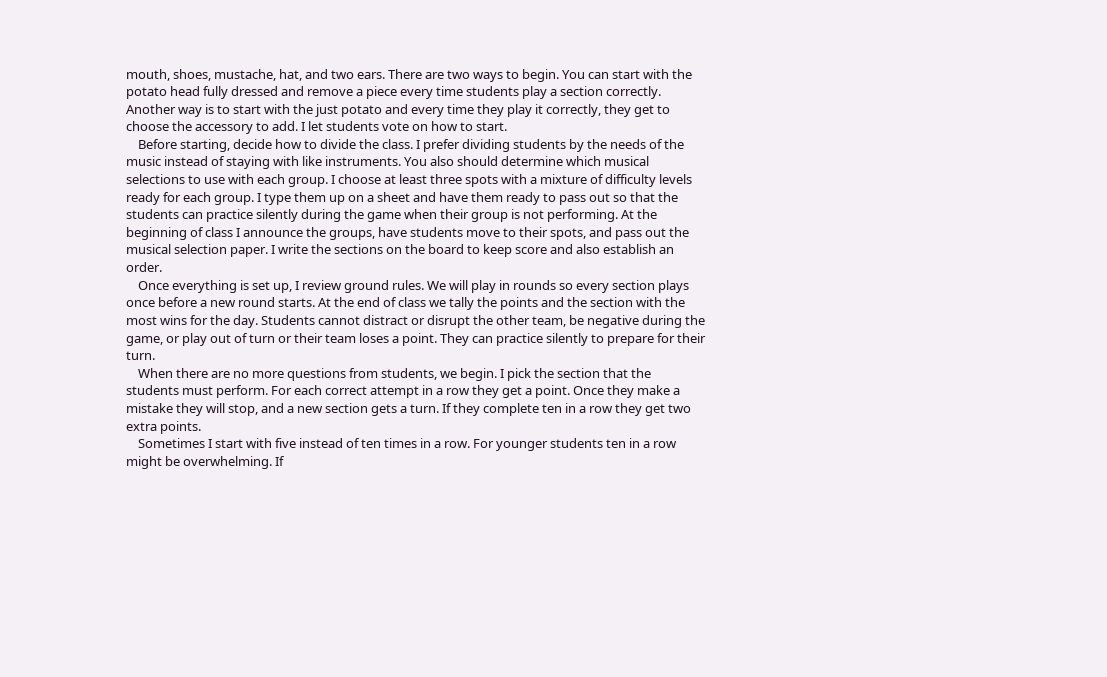mouth, shoes, mustache, hat, and two ears. There are two ways to begin. You can start with the potato head fully dressed and remove a piece every time students play a section correctly. Another way is to start with the just potato and every time they play it correctly, they get to choose the accessory to add. I let students vote on how to start.
    Before starting, decide how to divide the class. I prefer dividing students by the needs of the music instead of staying with like instruments. You also should determine which musical selections to use with each group. I choose at least three spots with a mixture of difficulty levels ready for each group. I type them up on a sheet and have them ready to pass out so that the students can practice silently during the game when their group is not performing. At the beginning of class I announce the groups, have students move to their spots, and pass out the musical selection paper. I write the sections on the board to keep score and also establish an order.
    Once everything is set up, I review ground rules. We will play in rounds so every section plays once before a new round starts. At the end of class we tally the points and the section with the most wins for the day. Students cannot distract or disrupt the other team, be negative during the game, or play out of turn or their team loses a point. They can practice silently to prepare for their turn.
    When there are no more questions from students, we begin. I pick the section that the students must perform. For each correct attempt in a row they get a point. Once they make a mistake they will stop, and a new section gets a turn. If they complete ten in a row they get two extra points.
    Sometimes I start with five instead of ten times in a row. For younger students ten in a row might be overwhelming. If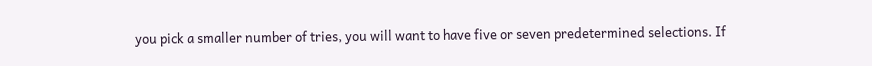you pick a smaller number of tries, you will want to have five or seven predetermined selections. If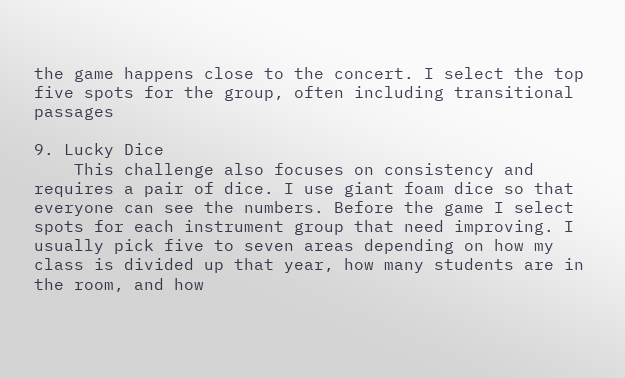the game happens close to the concert. I select the top five spots for the group, often including transitional passages

9. Lucky Dice
    This challenge also focuses on consistency and requires a pair of dice. I use giant foam dice so that everyone can see the numbers. Before the game I select spots for each instrument group that need improving. I usually pick five to seven areas depending on how my class is divided up that year, how many students are in the room, and how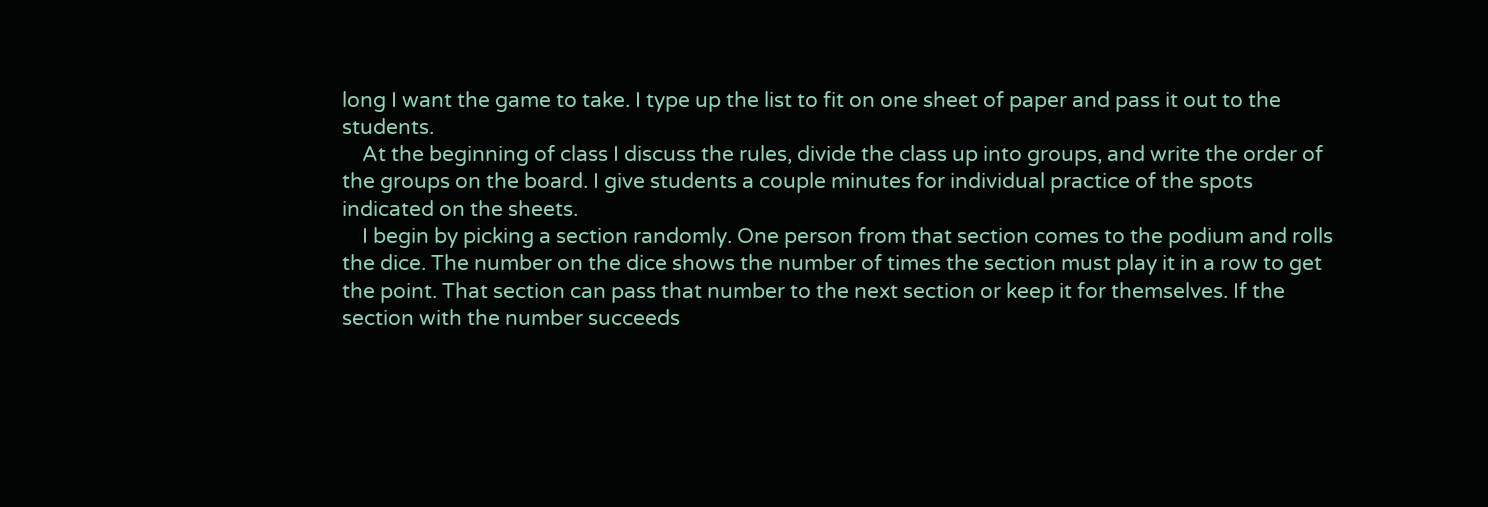long I want the game to take. I type up the list to fit on one sheet of paper and pass it out to the students.
    At the beginning of class I discuss the rules, divide the class up into groups, and write the order of the groups on the board. I give students a couple minutes for individual practice of the spots indicated on the sheets.
    I begin by picking a section randomly. One person from that section comes to the podium and rolls the dice. The number on the dice shows the number of times the section must play it in a row to get the point. That section can pass that number to the next section or keep it for themselves. If the section with the number succeeds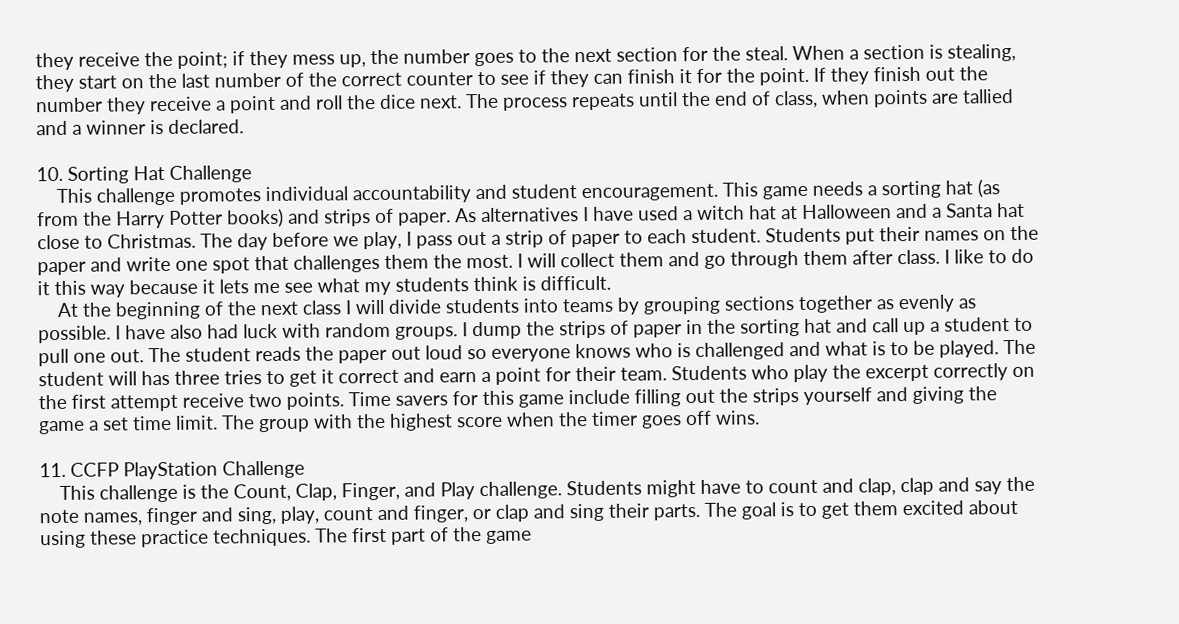they receive the point; if they mess up, the number goes to the next section for the steal. When a section is stealing, they start on the last number of the correct counter to see if they can finish it for the point. If they finish out the number they receive a point and roll the dice next. The process repeats until the end of class, when points are tallied and a winner is declared.

10. Sorting Hat Challenge
    This challenge promotes individual accountability and student encouragement. This game needs a sorting hat (as from the Harry Potter books) and strips of paper. As alternatives I have used a witch hat at Halloween and a Santa hat close to Christmas. The day before we play, I pass out a strip of paper to each student. Students put their names on the paper and write one spot that challenges them the most. I will collect them and go through them after class. I like to do it this way because it lets me see what my students think is difficult.
    At the beginning of the next class I will divide students into teams by grouping sections together as evenly as possible. I have also had luck with random groups. I dump the strips of paper in the sorting hat and call up a student to pull one out. The student reads the paper out loud so everyone knows who is challenged and what is to be played. The student will has three tries to get it correct and earn a point for their team. Students who play the excerpt correctly on the first attempt receive two points. Time savers for this game include filling out the strips yourself and giving the game a set time limit. The group with the highest score when the timer goes off wins.

11. CCFP PlayStation Challenge
    This challenge is the Count, Clap, Finger, and Play challenge. Students might have to count and clap, clap and say the note names, finger and sing, play, count and finger, or clap and sing their parts. The goal is to get them excited about using these practice techniques. The first part of the game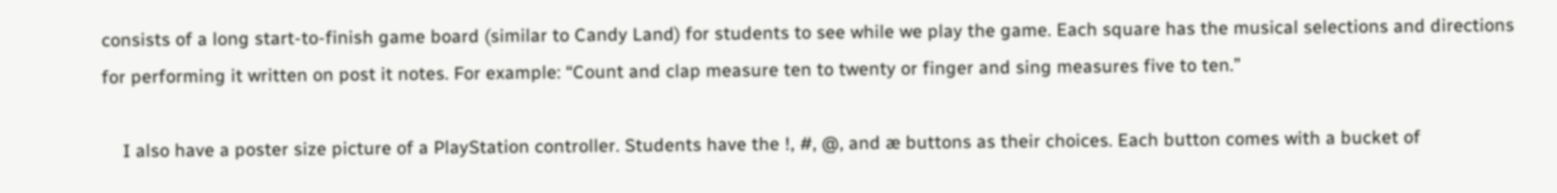consists of a long start-to-finish game board (similar to Candy Land) for students to see while we play the game. Each square has the musical selections and directions for performing it written on post it notes. For example: “Count and clap measure ten to twenty or finger and sing measures five to ten.”

    I also have a poster size picture of a PlayStation controller. Students have the !, #, @, and æ buttons as their choices. Each button comes with a bucket of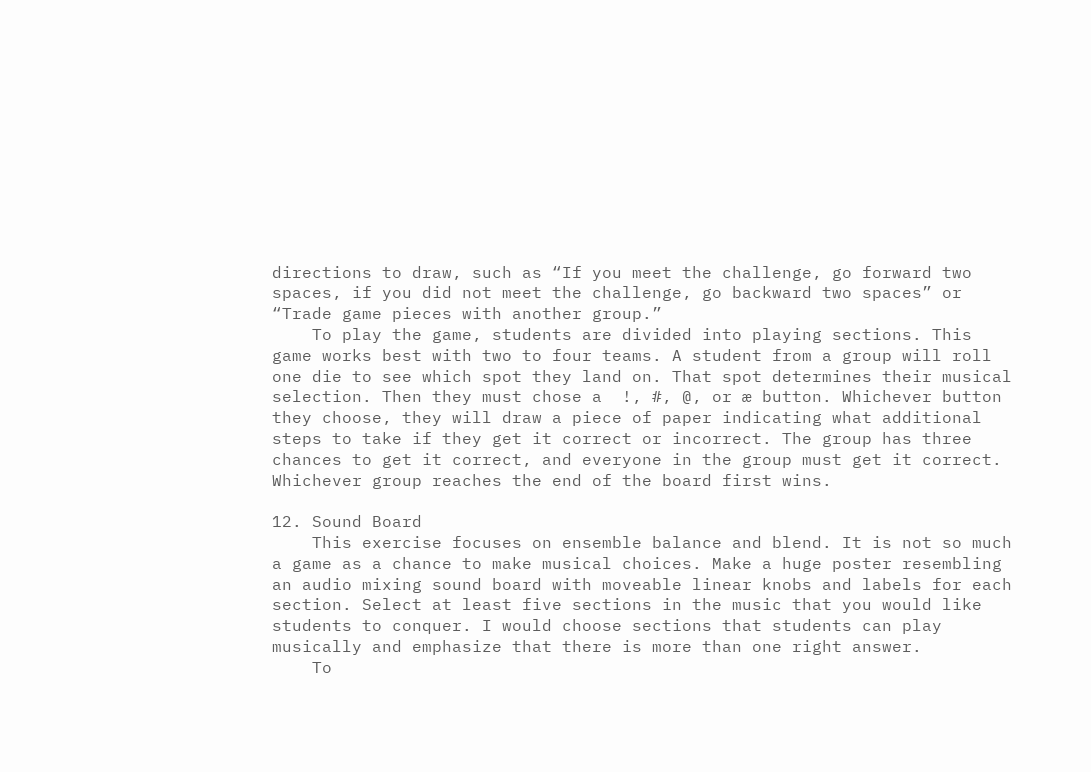directions to draw, such as “If you meet the challenge, go forward two spaces, if you did not meet the challenge, go backward two spaces” or “Trade game pieces with another group.”
    To play the game, students are divided into playing sections. This game works best with two to four teams. A student from a group will roll one die to see which spot they land on. That spot determines their musical selection. Then they must chose a  !, #, @, or æ button. Whichever button they choose, they will draw a piece of paper indicating what additional steps to take if they get it correct or incorrect. The group has three chances to get it correct, and everyone in the group must get it correct. Whichever group reaches the end of the board first wins.

12. Sound Board
    This exercise focuses on ensemble balance and blend. It is not so much a game as a chance to make musical choices. Make a huge poster resembling an audio mixing sound board with moveable linear knobs and labels for each section. Select at least five sections in the music that you would like students to conquer. I would choose sections that students can play musically and emphasize that there is more than one right answer.
    To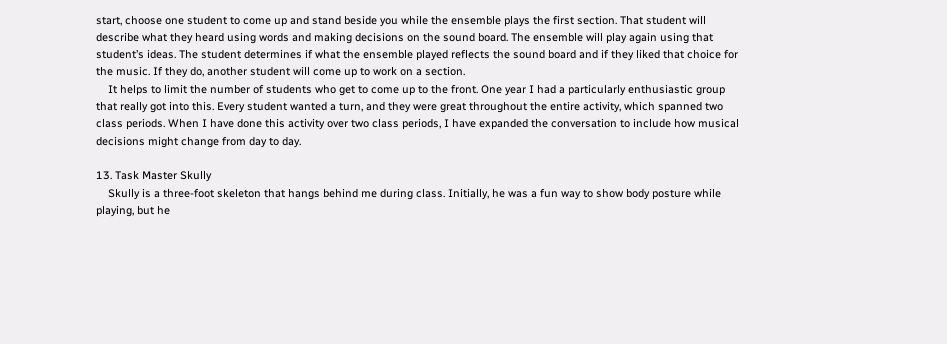start, choose one student to come up and stand beside you while the ensemble plays the first section. That student will describe what they heard using words and making decisions on the sound board. The ensemble will play again using that student’s ideas. The student determines if what the ensemble played reflects the sound board and if they liked that choice for the music. If they do, another student will come up to work on a section.
    It helps to limit the number of students who get to come up to the front. One year I had a particularly enthusiastic group that really got into this. Every student wanted a turn, and they were great throughout the entire activity, which spanned two class periods. When I have done this activity over two class periods, I have expanded the conversation to include how musical decisions might change from day to day.

13. Task Master Skully
    Skully is a three-foot skeleton that hangs behind me during class. Initially, he was a fun way to show body posture while playing, but he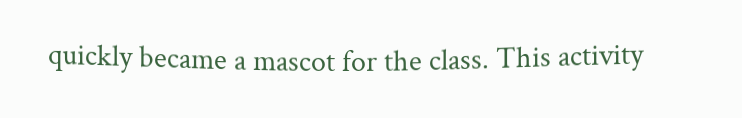quickly became a mascot for the class. This activity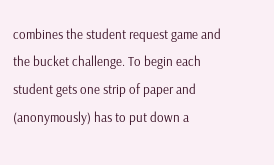combines the student request game and the bucket challenge. To begin each student gets one strip of paper and (anonymously) has to put down a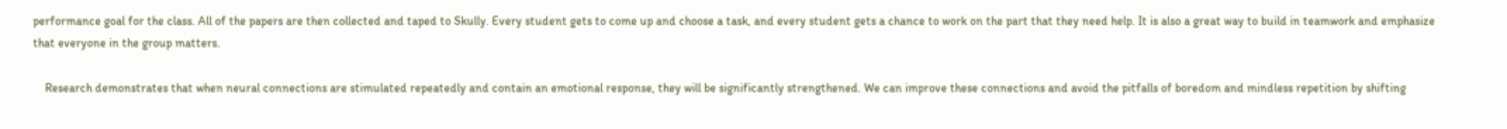performance goal for the class. All of the papers are then collected and taped to Skully. Every student gets to come up and choose a task, and every student gets a chance to work on the part that they need help. It is also a great way to build in teamwork and emphasize that everyone in the group matters.

    Research demonstrates that when neural connections are stimulated repeatedly and contain an emotional response, they will be significantly strengthened. We can improve these connections and avoid the pitfalls of boredom and mindless repetition by shifting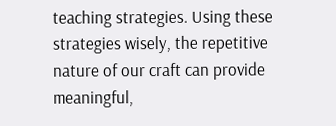teaching strategies. Using these strategies wisely, the repetitive nature of our craft can provide meaningful,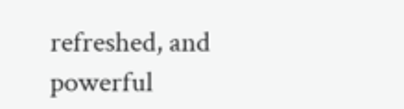refreshed, and powerful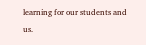learning for our students and us.